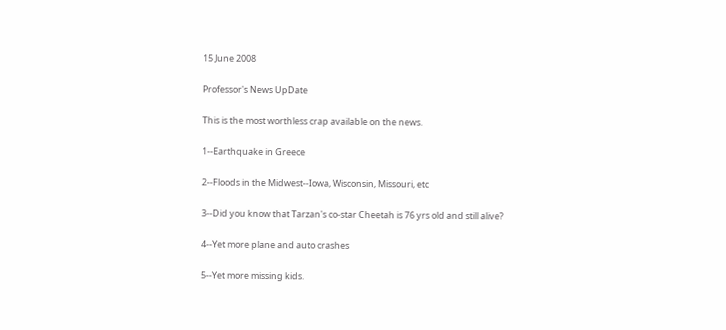15 June 2008

Professor's News UpDate

This is the most worthless crap available on the news.

1--Earthquake in Greece

2--Floods in the Midwest--Iowa, Wisconsin, Missouri, etc

3--Did you know that Tarzan's co-star Cheetah is 76 yrs old and still alive?

4--Yet more plane and auto crashes

5--Yet more missing kids.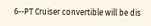6--PT Cruiser convertible will be dis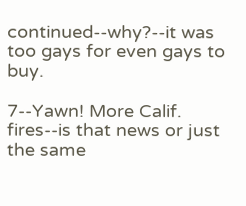continued--why?--it was too gays for even gays to buy.

7--Yawn! More Calif. fires--is that news or just the same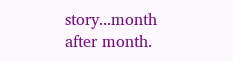story...month after month.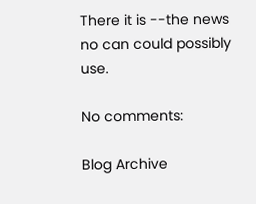There it is --the news no can could possibly use.

No comments:

Blog Archive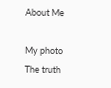About Me

My photo
The truth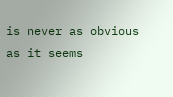is never as obvious as it seems